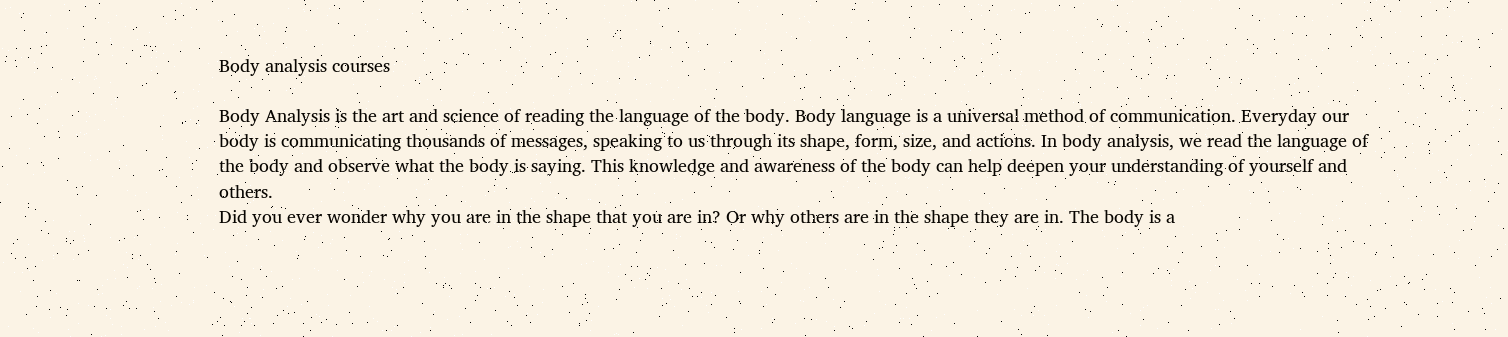Body analysis courses

Body Analysis is the art and science of reading the language of the body. Body language is a universal method of communication. Everyday our body is communicating thousands of messages, speaking to us through its shape, form, size, and actions. In body analysis, we read the language of the body and observe what the body is saying. This knowledge and awareness of the body can help deepen your understanding of yourself and others.
Did you ever wonder why you are in the shape that you are in? Or why others are in the shape they are in. The body is a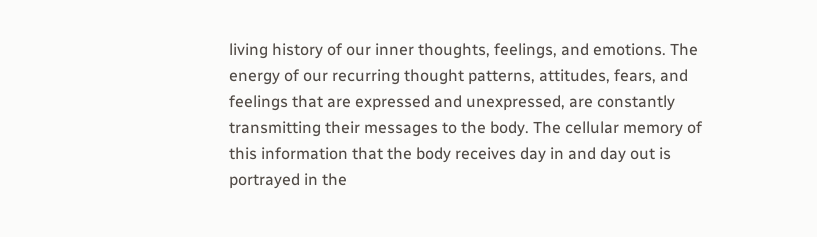living history of our inner thoughts, feelings, and emotions. The energy of our recurring thought patterns, attitudes, fears, and feelings that are expressed and unexpressed, are constantly transmitting their messages to the body. The cellular memory of this information that the body receives day in and day out is portrayed in the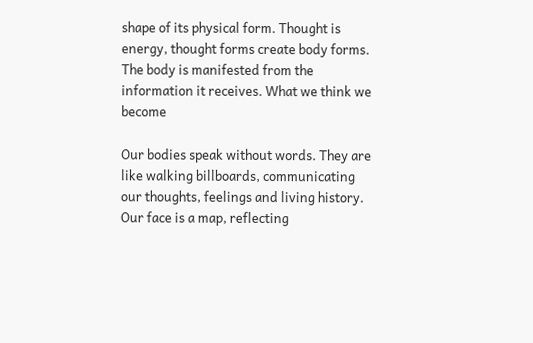shape of its physical form. Thought is energy, thought forms create body forms. The body is manifested from the information it receives. What we think we become

Our bodies speak without words. They are like walking billboards, communicating our thoughts, feelings and living history. Our face is a map, reflecting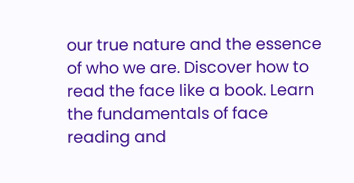our true nature and the essence of who we are. Discover how to read the face like a book. Learn the fundamentals of face reading and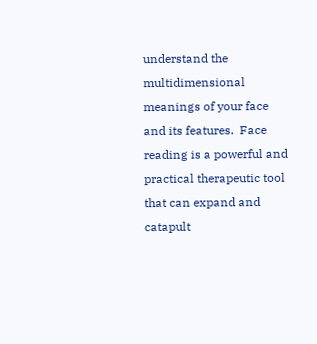understand the multidimensional meanings of your face and its features.  Face reading is a powerful and practical therapeutic tool that can expand and catapult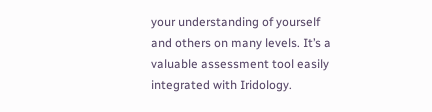your understanding of yourself and others on many levels. It’s a valuable assessment tool easily integrated with Iridology.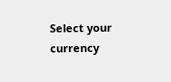Select your currency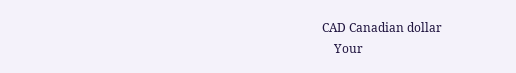CAD Canadian dollar
    Your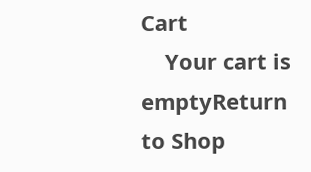Cart
    Your cart is emptyReturn to Shop